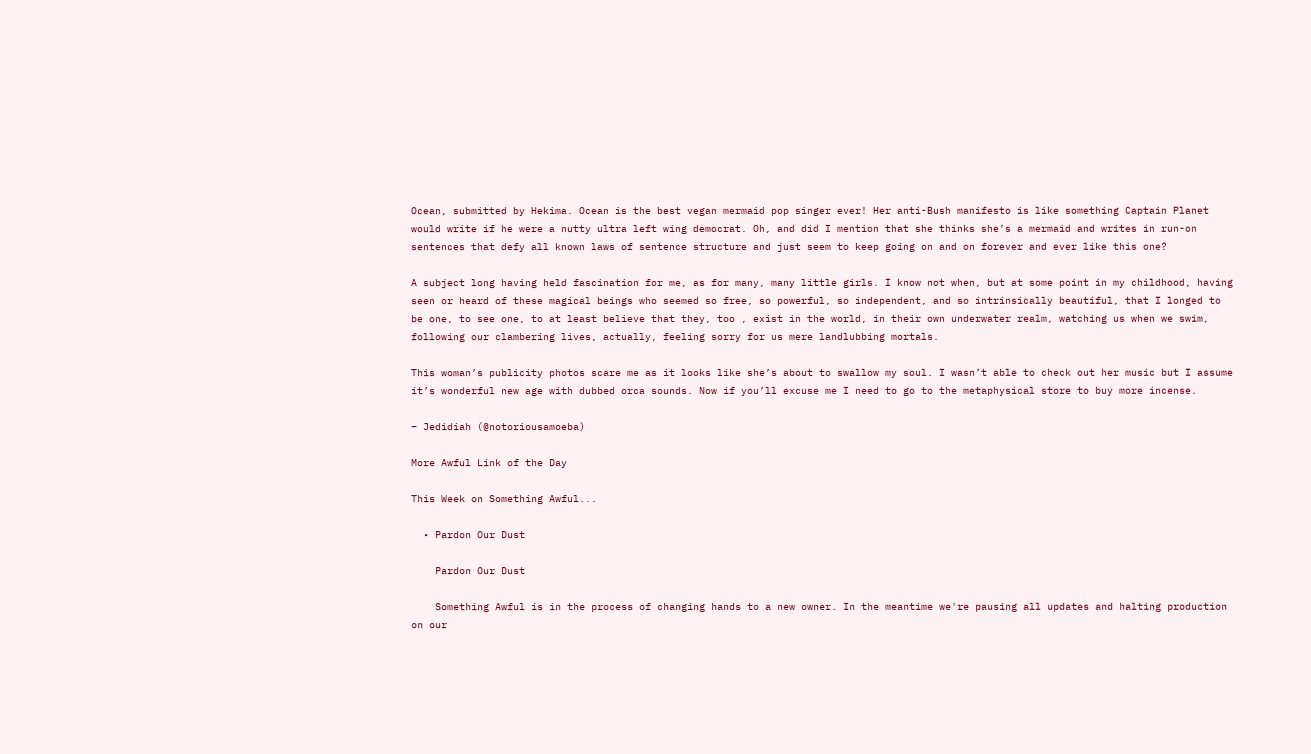Ocean, submitted by Hekima. Ocean is the best vegan mermaid pop singer ever! Her anti-Bush manifesto is like something Captain Planet would write if he were a nutty ultra left wing democrat. Oh, and did I mention that she thinks she’s a mermaid and writes in run-on sentences that defy all known laws of sentence structure and just seem to keep going on and on forever and ever like this one?

A subject long having held fascination for me, as for many, many little girls. I know not when, but at some point in my childhood, having seen or heard of these magical beings who seemed so free, so powerful, so independent, and so intrinsically beautiful, that I longed to be one, to see one, to at least believe that they, too , exist in the world, in their own underwater realm, watching us when we swim, following our clambering lives, actually, feeling sorry for us mere landlubbing mortals.

This woman’s publicity photos scare me as it looks like she’s about to swallow my soul. I wasn’t able to check out her music but I assume it’s wonderful new age with dubbed orca sounds. Now if you’ll excuse me I need to go to the metaphysical store to buy more incense.

– Jedidiah (@notoriousamoeba)

More Awful Link of the Day

This Week on Something Awful...

  • Pardon Our Dust

    Pardon Our Dust

    Something Awful is in the process of changing hands to a new owner. In the meantime we're pausing all updates and halting production on our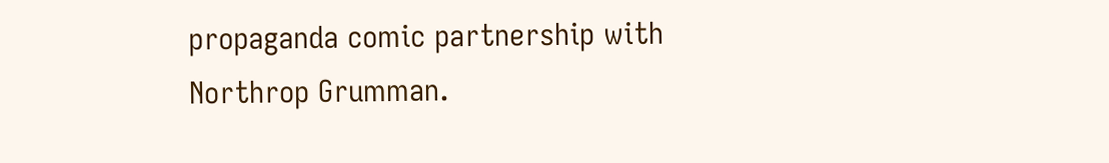propaganda comic partnership with Northrop Grumman.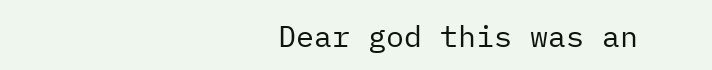Dear god this was an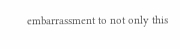embarrassment to not only this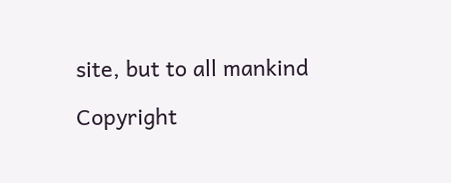site, but to all mankind

Copyright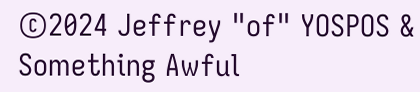©2024 Jeffrey "of" YOSPOS & Something Awful